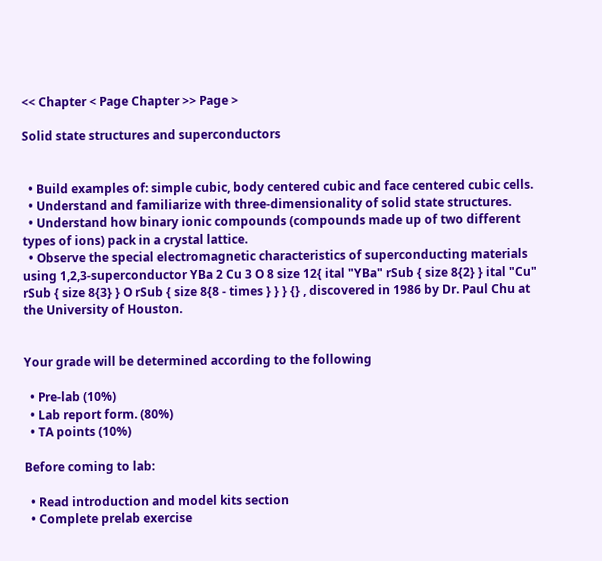<< Chapter < Page Chapter >> Page >

Solid state structures and superconductors


  • Build examples of: simple cubic, body centered cubic and face centered cubic cells.
  • Understand and familiarize with three-dimensionality of solid state structures.
  • Understand how binary ionic compounds (compounds made up of two different types of ions) pack in a crystal lattice.
  • Observe the special electromagnetic characteristics of superconducting materials using 1,2,3-superconductor YBa 2 Cu 3 O 8 size 12{ ital "YBa" rSub { size 8{2} } ital "Cu" rSub { size 8{3} } O rSub { size 8{8 - times } } } {} , discovered in 1986 by Dr. Paul Chu at the University of Houston.


Your grade will be determined according to the following

  • Pre-lab (10%)
  • Lab report form. (80%)
  • TA points (10%)

Before coming to lab:

  • Read introduction and model kits section
  • Complete prelab exercise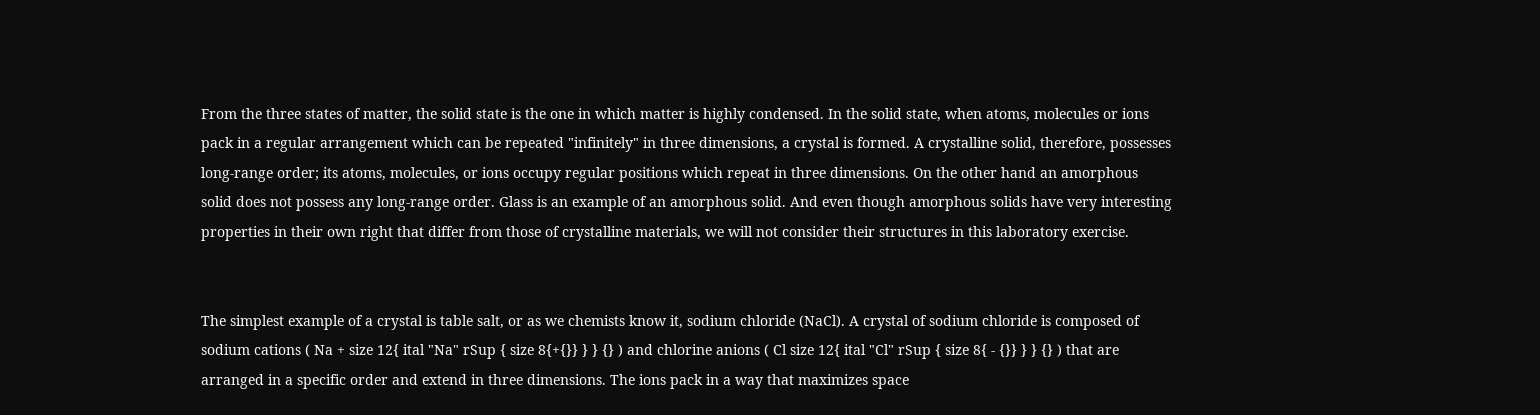From the three states of matter, the solid state is the one in which matter is highly condensed. In the solid state, when atoms, molecules or ions pack in a regular arrangement which can be repeated "infinitely" in three dimensions, a crystal is formed. A crystalline solid, therefore, possesses long-range order; its atoms, molecules, or ions occupy regular positions which repeat in three dimensions. On the other hand an amorphous solid does not possess any long-range order. Glass is an example of an amorphous solid. And even though amorphous solids have very interesting properties in their own right that differ from those of crystalline materials, we will not consider their structures in this laboratory exercise.


The simplest example of a crystal is table salt, or as we chemists know it, sodium chloride (NaCl). A crystal of sodium chloride is composed of sodium cations ( Na + size 12{ ital "Na" rSup { size 8{+{}} } } {} ) and chlorine anions ( Cl size 12{ ital "Cl" rSup { size 8{ - {}} } } {} ) that are arranged in a specific order and extend in three dimensions. The ions pack in a way that maximizes space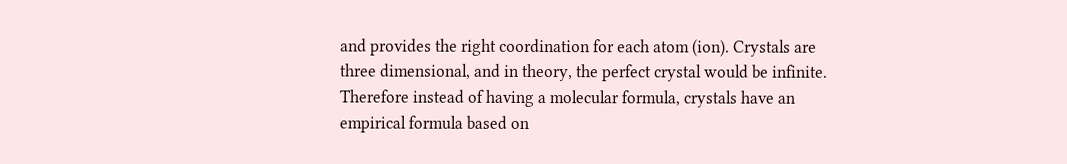and provides the right coordination for each atom (ion). Crystals are three dimensional, and in theory, the perfect crystal would be infinite. Therefore instead of having a molecular formula, crystals have an empirical formula based on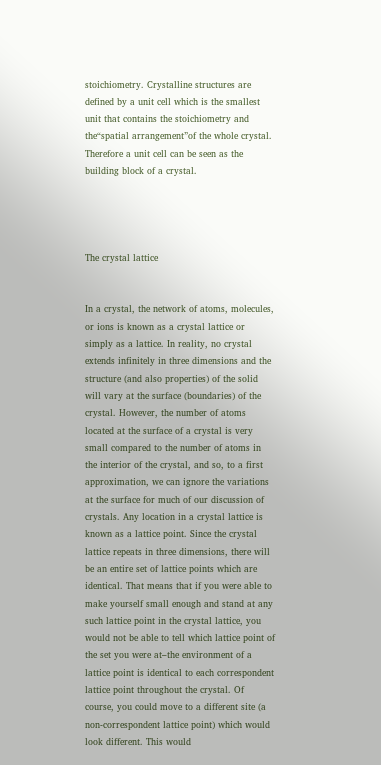stoichiometry. Crystalline structures are defined by a unit cell which is the smallest unit that contains the stoichiometry and the“spatial arrangement”of the whole crystal. Therefore a unit cell can be seen as the building block of a crystal.




The crystal lattice


In a crystal, the network of atoms, molecules, or ions is known as a crystal lattice or simply as a lattice. In reality, no crystal extends infinitely in three dimensions and the structure (and also properties) of the solid will vary at the surface (boundaries) of the crystal. However, the number of atoms located at the surface of a crystal is very small compared to the number of atoms in the interior of the crystal, and so, to a first approximation, we can ignore the variations at the surface for much of our discussion of crystals. Any location in a crystal lattice is known as a lattice point. Since the crystal lattice repeats in three dimensions, there will be an entire set of lattice points which are identical. That means that if you were able to make yourself small enough and stand at any such lattice point in the crystal lattice, you would not be able to tell which lattice point of the set you were at–the environment of a lattice point is identical to each correspondent lattice point throughout the crystal. Of course, you could move to a different site (a non-correspondent lattice point) which would look different. This would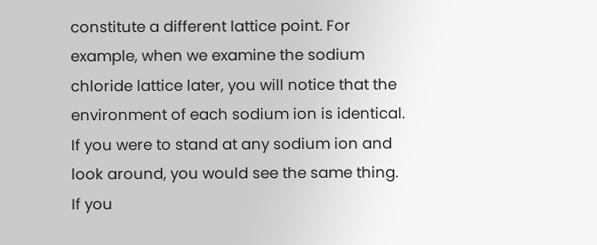constitute a different lattice point. For example, when we examine the sodium chloride lattice later, you will notice that the environment of each sodium ion is identical. If you were to stand at any sodium ion and look around, you would see the same thing. If you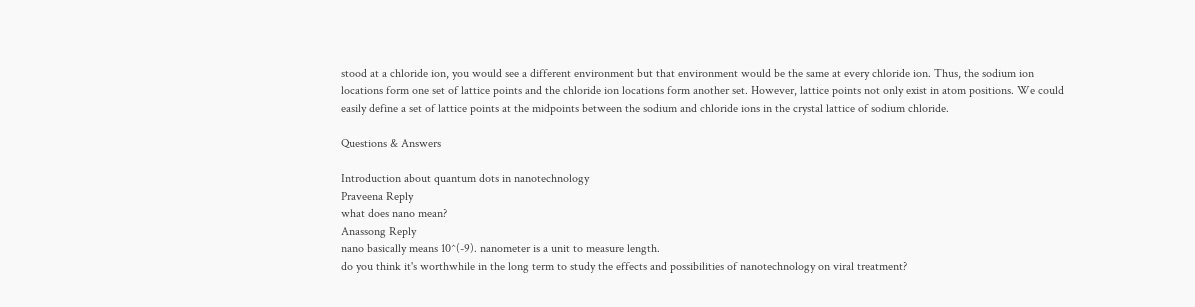stood at a chloride ion, you would see a different environment but that environment would be the same at every chloride ion. Thus, the sodium ion locations form one set of lattice points and the chloride ion locations form another set. However, lattice points not only exist in atom positions. We could easily define a set of lattice points at the midpoints between the sodium and chloride ions in the crystal lattice of sodium chloride.

Questions & Answers

Introduction about quantum dots in nanotechnology
Praveena Reply
what does nano mean?
Anassong Reply
nano basically means 10^(-9). nanometer is a unit to measure length.
do you think it's worthwhile in the long term to study the effects and possibilities of nanotechnology on viral treatment?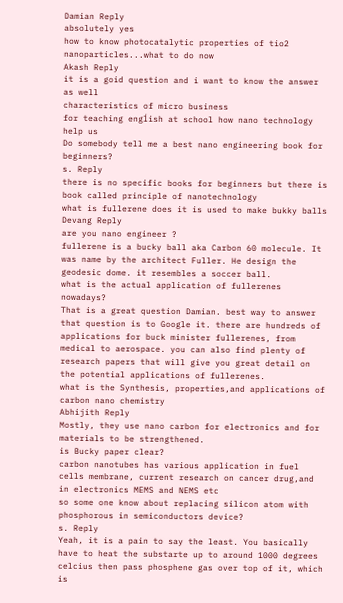Damian Reply
absolutely yes
how to know photocatalytic properties of tio2 nanoparticles...what to do now
Akash Reply
it is a goid question and i want to know the answer as well
characteristics of micro business
for teaching engĺish at school how nano technology help us
Do somebody tell me a best nano engineering book for beginners?
s. Reply
there is no specific books for beginners but there is book called principle of nanotechnology
what is fullerene does it is used to make bukky balls
Devang Reply
are you nano engineer ?
fullerene is a bucky ball aka Carbon 60 molecule. It was name by the architect Fuller. He design the geodesic dome. it resembles a soccer ball.
what is the actual application of fullerenes nowadays?
That is a great question Damian. best way to answer that question is to Google it. there are hundreds of applications for buck minister fullerenes, from medical to aerospace. you can also find plenty of research papers that will give you great detail on the potential applications of fullerenes.
what is the Synthesis, properties,and applications of carbon nano chemistry
Abhijith Reply
Mostly, they use nano carbon for electronics and for materials to be strengthened.
is Bucky paper clear?
carbon nanotubes has various application in fuel cells membrane, current research on cancer drug,and in electronics MEMS and NEMS etc
so some one know about replacing silicon atom with phosphorous in semiconductors device?
s. Reply
Yeah, it is a pain to say the least. You basically have to heat the substarte up to around 1000 degrees celcius then pass phosphene gas over top of it, which is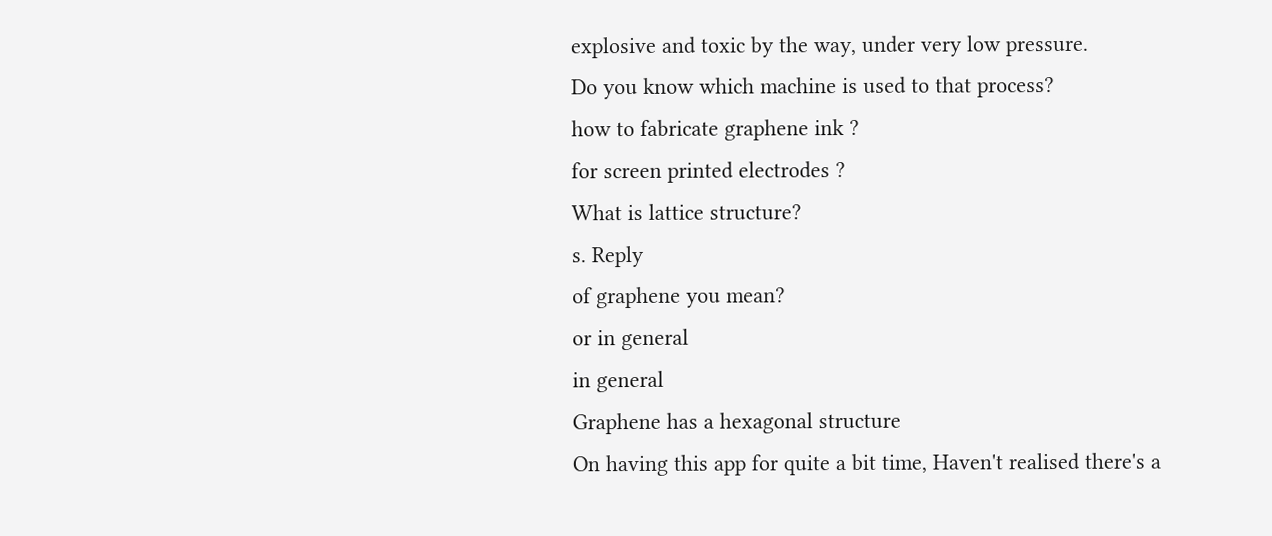explosive and toxic by the way, under very low pressure.
Do you know which machine is used to that process?
how to fabricate graphene ink ?
for screen printed electrodes ?
What is lattice structure?
s. Reply
of graphene you mean?
or in general
in general
Graphene has a hexagonal structure
On having this app for quite a bit time, Haven't realised there's a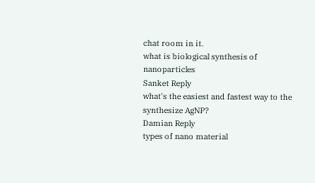chat room in it.
what is biological synthesis of nanoparticles
Sanket Reply
what's the easiest and fastest way to the synthesize AgNP?
Damian Reply
types of nano material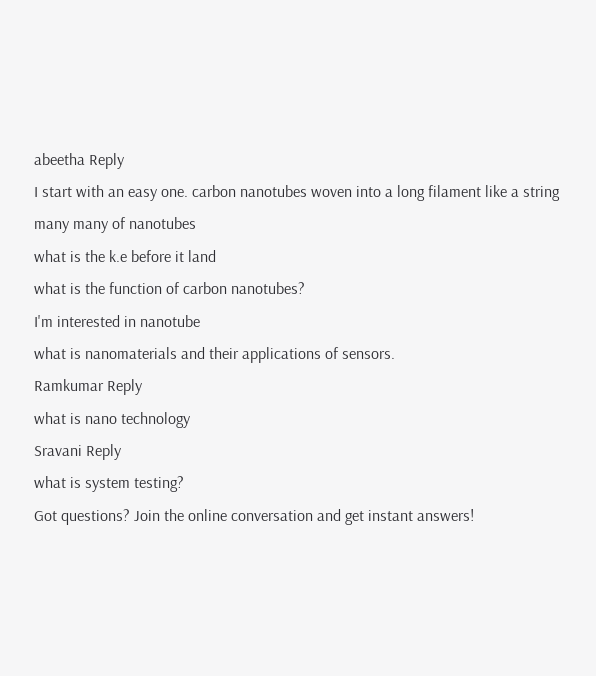abeetha Reply
I start with an easy one. carbon nanotubes woven into a long filament like a string
many many of nanotubes
what is the k.e before it land
what is the function of carbon nanotubes?
I'm interested in nanotube
what is nanomaterials and their applications of sensors.
Ramkumar Reply
what is nano technology
Sravani Reply
what is system testing?
Got questions? Join the online conversation and get instant answers!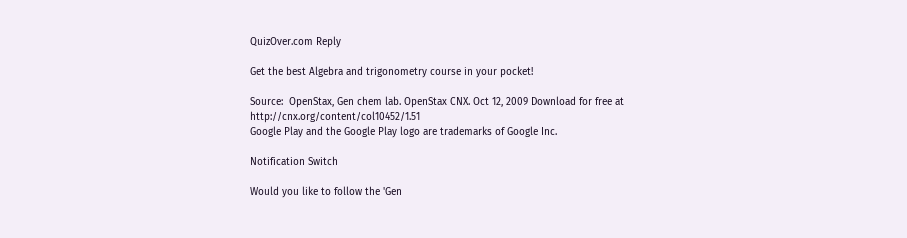QuizOver.com Reply

Get the best Algebra and trigonometry course in your pocket!

Source:  OpenStax, Gen chem lab. OpenStax CNX. Oct 12, 2009 Download for free at http://cnx.org/content/col10452/1.51
Google Play and the Google Play logo are trademarks of Google Inc.

Notification Switch

Would you like to follow the 'Gen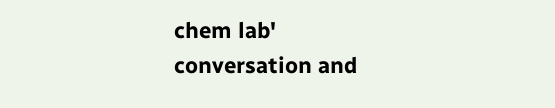chem lab' conversation and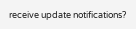receive update notifications?